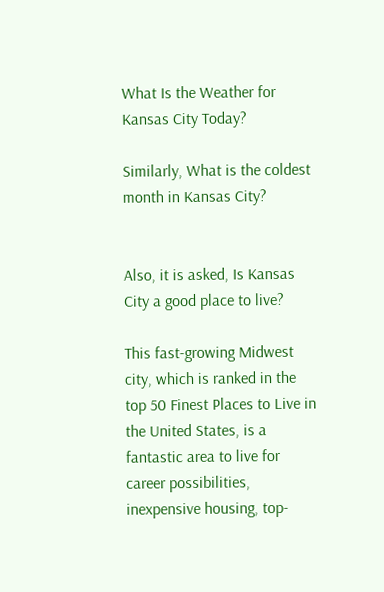What Is the Weather for Kansas City Today?

Similarly, What is the coldest month in Kansas City?


Also, it is asked, Is Kansas City a good place to live?

This fast-growing Midwest city, which is ranked in the top 50 Finest Places to Live in the United States, is a fantastic area to live for career possibilities, inexpensive housing, top-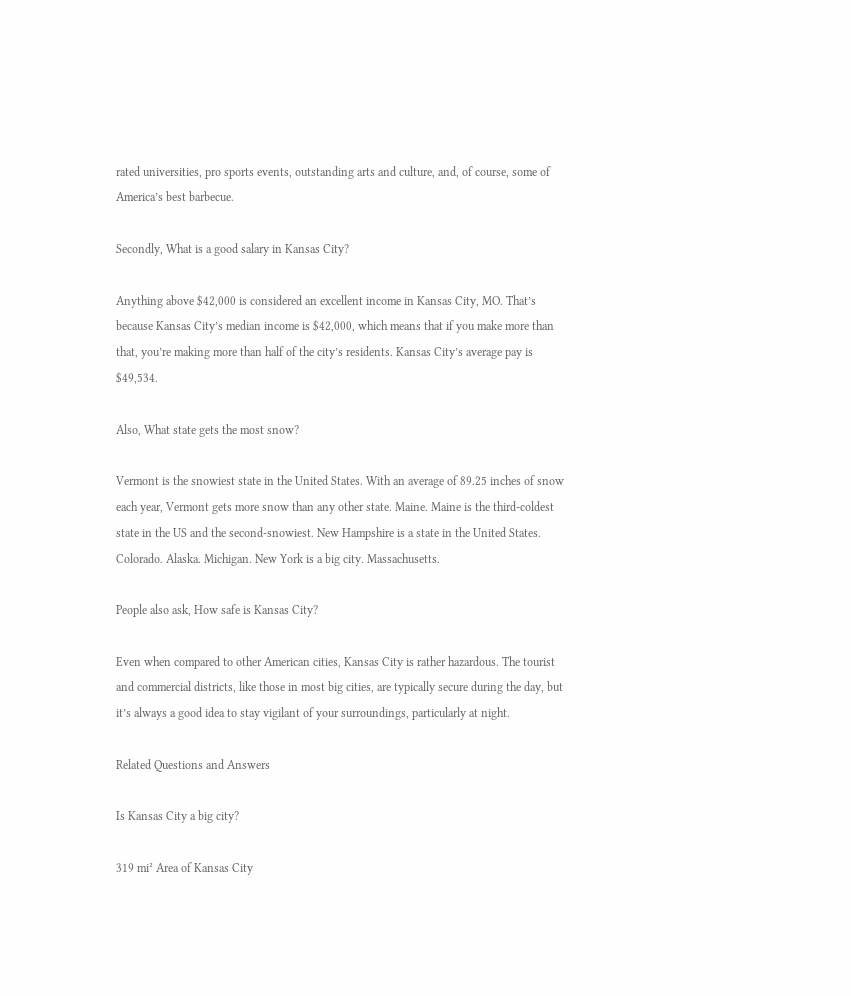rated universities, pro sports events, outstanding arts and culture, and, of course, some of America’s best barbecue.

Secondly, What is a good salary in Kansas City?

Anything above $42,000 is considered an excellent income in Kansas City, MO. That’s because Kansas City’s median income is $42,000, which means that if you make more than that, you’re making more than half of the city’s residents. Kansas City’s average pay is $49,534.

Also, What state gets the most snow?

Vermont is the snowiest state in the United States. With an average of 89.25 inches of snow each year, Vermont gets more snow than any other state. Maine. Maine is the third-coldest state in the US and the second-snowiest. New Hampshire is a state in the United States. Colorado. Alaska. Michigan. New York is a big city. Massachusetts.

People also ask, How safe is Kansas City?

Even when compared to other American cities, Kansas City is rather hazardous. The tourist and commercial districts, like those in most big cities, are typically secure during the day, but it’s always a good idea to stay vigilant of your surroundings, particularly at night.

Related Questions and Answers

Is Kansas City a big city?

319 mi² Area of Kansas City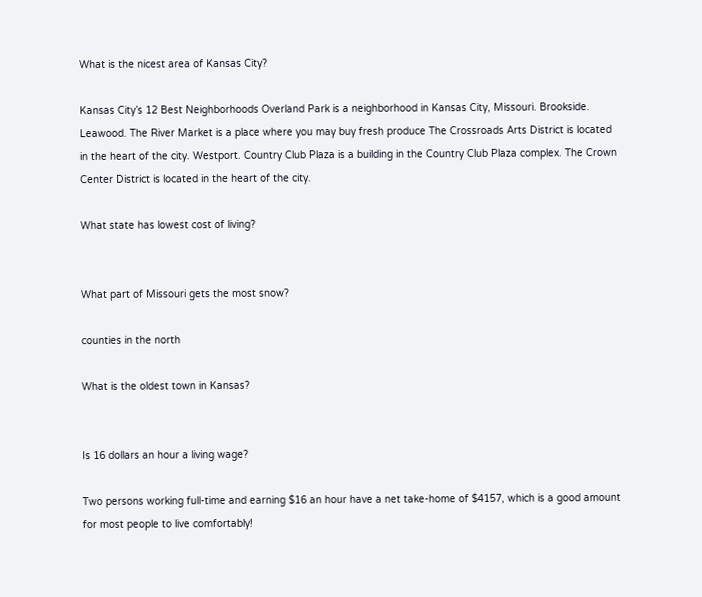What is the nicest area of Kansas City?

Kansas City’s 12 Best Neighborhoods Overland Park is a neighborhood in Kansas City, Missouri. Brookside. Leawood. The River Market is a place where you may buy fresh produce The Crossroads Arts District is located in the heart of the city. Westport. Country Club Plaza is a building in the Country Club Plaza complex. The Crown Center District is located in the heart of the city.

What state has lowest cost of living?


What part of Missouri gets the most snow?

counties in the north

What is the oldest town in Kansas?


Is 16 dollars an hour a living wage?

Two persons working full-time and earning $16 an hour have a net take-home of $4157, which is a good amount for most people to live comfortably!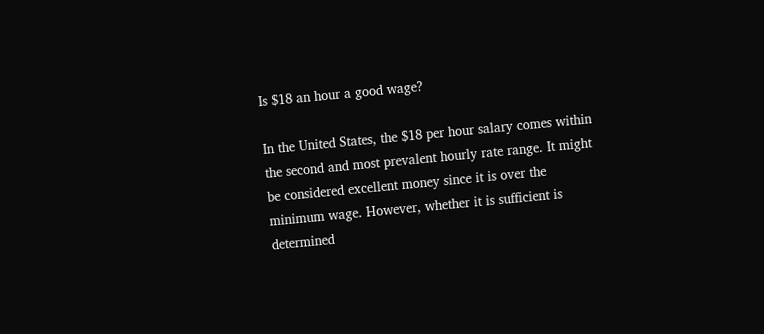Is $18 an hour a good wage?

In the United States, the $18 per hour salary comes within the second and most prevalent hourly rate range. It might be considered excellent money since it is over the minimum wage. However, whether it is sufficient is determined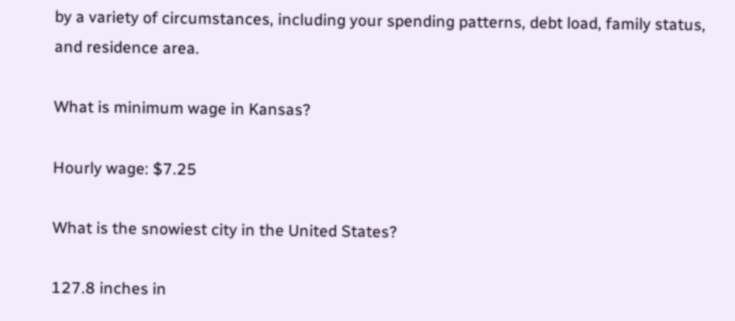by a variety of circumstances, including your spending patterns, debt load, family status, and residence area.

What is minimum wage in Kansas?

Hourly wage: $7.25

What is the snowiest city in the United States?

127.8 inches in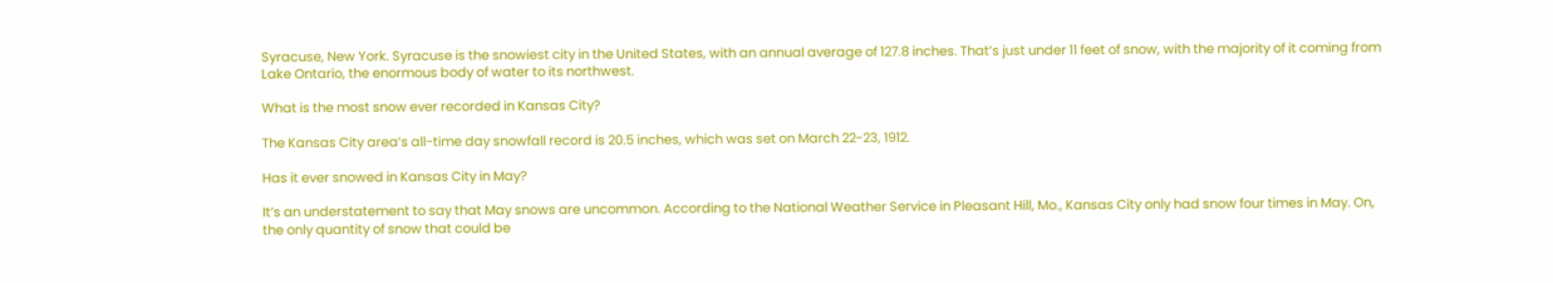Syracuse, New York. Syracuse is the snowiest city in the United States, with an annual average of 127.8 inches. That’s just under 11 feet of snow, with the majority of it coming from Lake Ontario, the enormous body of water to its northwest.

What is the most snow ever recorded in Kansas City?

The Kansas City area’s all-time day snowfall record is 20.5 inches, which was set on March 22-23, 1912.

Has it ever snowed in Kansas City in May?

It’s an understatement to say that May snows are uncommon. According to the National Weather Service in Pleasant Hill, Mo., Kansas City only had snow four times in May. On, the only quantity of snow that could be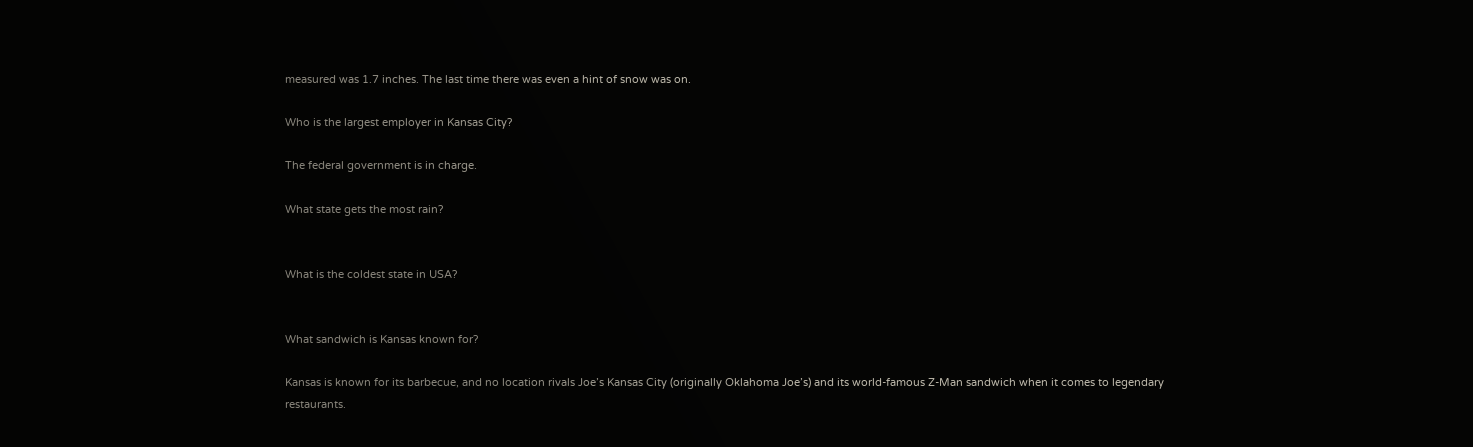measured was 1.7 inches. The last time there was even a hint of snow was on.

Who is the largest employer in Kansas City?

The federal government is in charge.

What state gets the most rain?


What is the coldest state in USA?


What sandwich is Kansas known for?

Kansas is known for its barbecue, and no location rivals Joe’s Kansas City (originally Oklahoma Joe’s) and its world-famous Z-Man sandwich when it comes to legendary restaurants.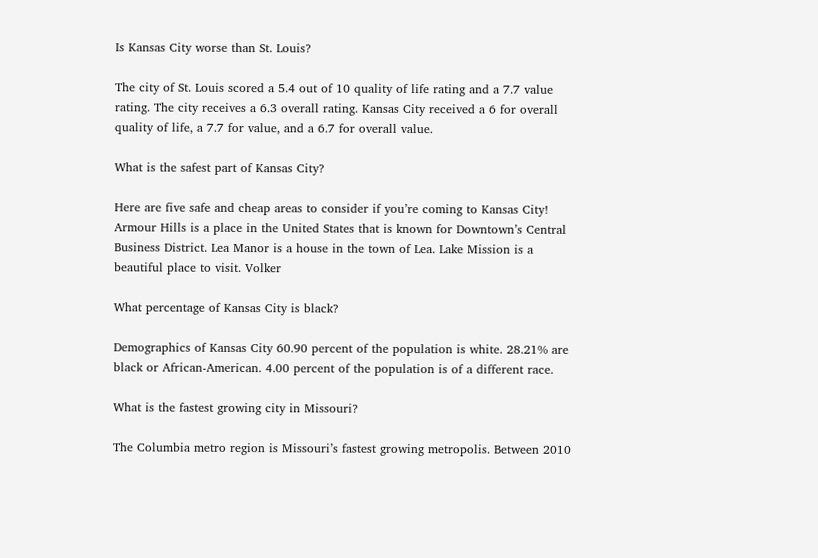Is Kansas City worse than St. Louis?

The city of St. Louis scored a 5.4 out of 10 quality of life rating and a 7.7 value rating. The city receives a 6.3 overall rating. Kansas City received a 6 for overall quality of life, a 7.7 for value, and a 6.7 for overall value.

What is the safest part of Kansas City?

Here are five safe and cheap areas to consider if you’re coming to Kansas City! Armour Hills is a place in the United States that is known for Downtown’s Central Business District. Lea Manor is a house in the town of Lea. Lake Mission is a beautiful place to visit. Volker

What percentage of Kansas City is black?

Demographics of Kansas City 60.90 percent of the population is white. 28.21% are black or African-American. 4.00 percent of the population is of a different race.

What is the fastest growing city in Missouri?

The Columbia metro region is Missouri’s fastest growing metropolis. Between 2010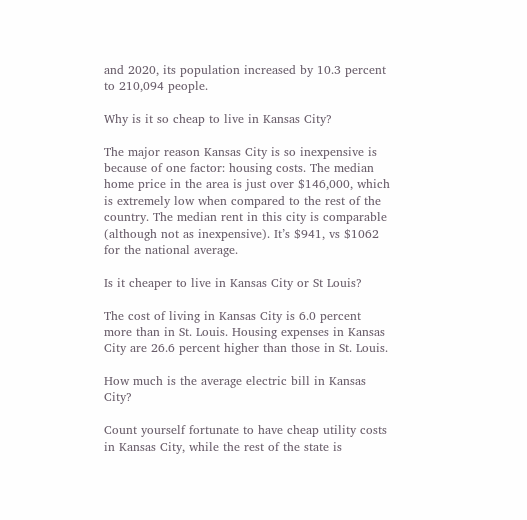and 2020, its population increased by 10.3 percent to 210,094 people.

Why is it so cheap to live in Kansas City?

The major reason Kansas City is so inexpensive is because of one factor: housing costs. The median home price in the area is just over $146,000, which is extremely low when compared to the rest of the country. The median rent in this city is comparable (although not as inexpensive). It’s $941, vs $1062 for the national average.

Is it cheaper to live in Kansas City or St Louis?

The cost of living in Kansas City is 6.0 percent more than in St. Louis. Housing expenses in Kansas City are 26.6 percent higher than those in St. Louis.

How much is the average electric bill in Kansas City?

Count yourself fortunate to have cheap utility costs in Kansas City, while the rest of the state is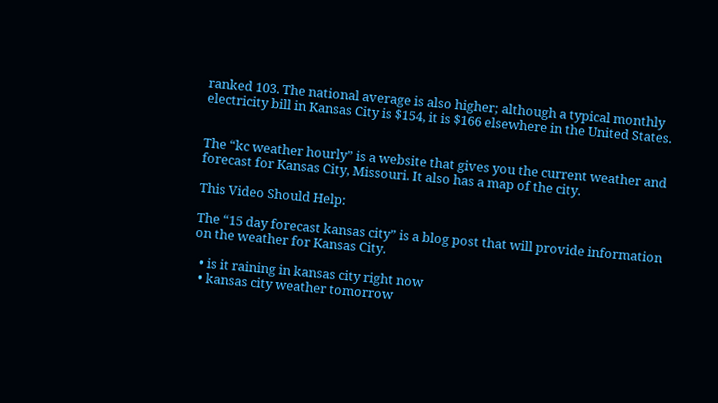ranked 103. The national average is also higher; although a typical monthly electricity bill in Kansas City is $154, it is $166 elsewhere in the United States.


The “kc weather hourly” is a website that gives you the current weather and forecast for Kansas City, Missouri. It also has a map of the city.

This Video Should Help:

The “15 day forecast kansas city” is a blog post that will provide information on the weather for Kansas City.

  • is it raining in kansas city right now
  • kansas city weather tomorrow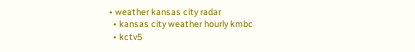• weather kansas city radar
  • kansas city weather hourly kmbc
  • kctv5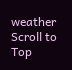weather
Scroll to Top